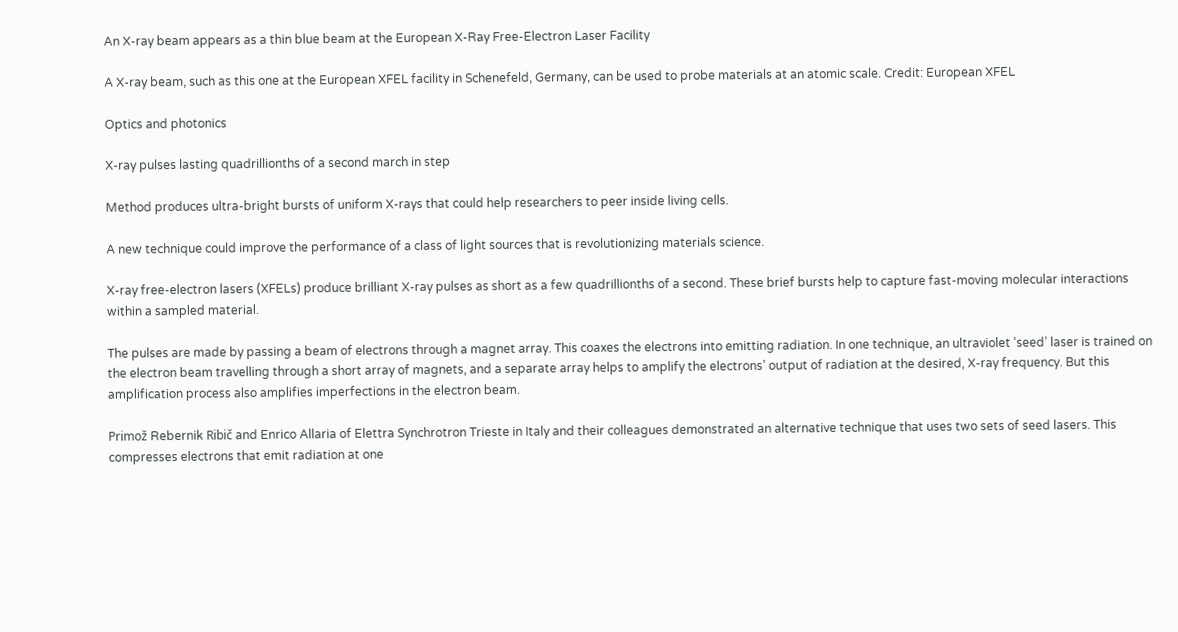An X-ray beam appears as a thin blue beam at the European X-Ray Free-Electron Laser Facility

A X-ray beam, such as this one at the European XFEL facility in Schenefeld, Germany, can be used to probe materials at an atomic scale. Credit: European XFEL

Optics and photonics

X-ray pulses lasting quadrillionths of a second march in step

Method produces ultra-bright bursts of uniform X-rays that could help researchers to peer inside living cells.

A new technique could improve the performance of a class of light sources that is revolutionizing materials science.

X-ray free-electron lasers (XFELs) produce brilliant X-ray pulses as short as a few quadrillionths of a second. These brief bursts help to capture fast-moving molecular interactions within a sampled material.

The pulses are made by passing a beam of electrons through a magnet array. This coaxes the electrons into emitting radiation. In one technique, an ultraviolet ‘seed’ laser is trained on the electron beam travelling through a short array of magnets, and a separate array helps to amplify the electrons’ output of radiation at the desired, X-ray frequency. But this amplification process also amplifies imperfections in the electron beam.

Primož Rebernik Ribič and Enrico Allaria of Elettra Synchrotron Trieste in Italy and their colleagues demonstrated an alternative technique that uses two sets of seed lasers. This compresses electrons that emit radiation at one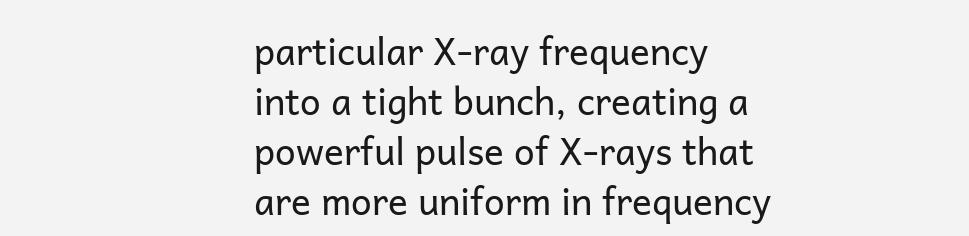particular X-ray frequency into a tight bunch, creating a powerful pulse of X-rays that are more uniform in frequency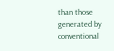than those generated by conventional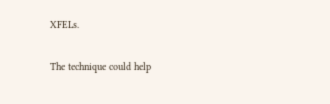XFELs.

The technique could help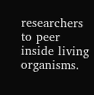researchers to peer inside living organisms.